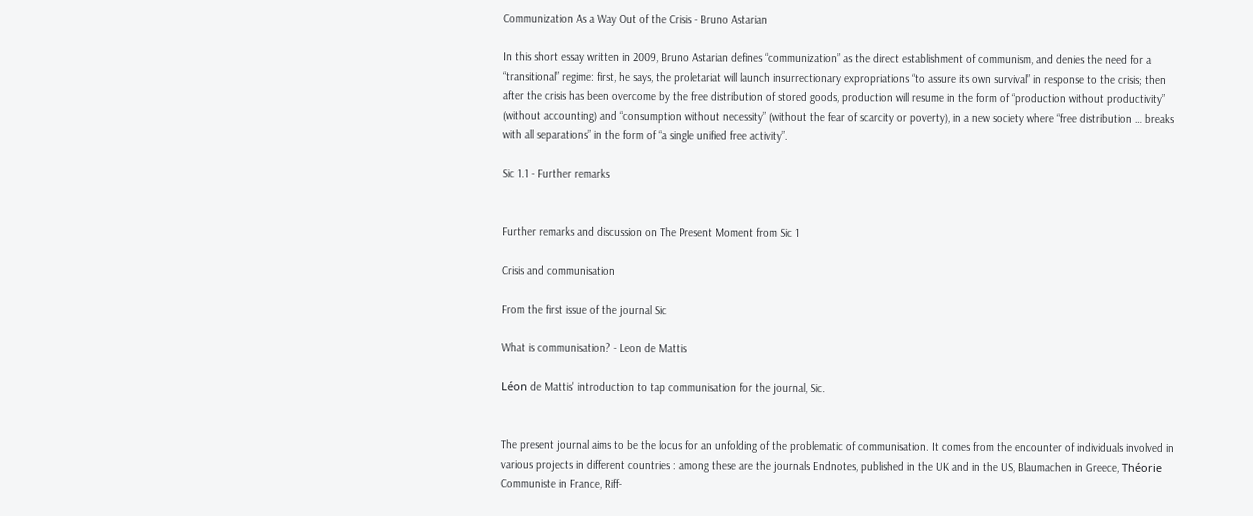Communization As a Way Out of the Crisis - Bruno Astarian

In this short essay written in 2009, Bruno Astarian defines “communization” as the direct establishment of communism, and denies the need for a “transitional” regime: first, he says, the proletariat will launch insurrectionary expropriations “to assure its own survival” in response to the crisis; then after the crisis has been overcome by the free distribution of stored goods, production will resume in the form of “production without productivity” (without accounting) and “consumption without necessity” (without the fear of scarcity or poverty), in a new society where “free distribution … breaks with all separations” in the form of “a single unified free activity”.

Sic 1.1 - Further remarks


Further remarks and discussion on The Present Moment from Sic 1

Crisis and communisation

From the first issue of the journal Sic

What is communisation? - Leon de Mattis

Léon de Mattis' introduction to tap communisation for the journal, Sic.


The present journal aims to be the locus for an unfolding of the problematic of communisation. It comes from the encounter of individuals involved in various projects in different countries : among these are the journals Endnotes, published in the UK and in the US, Blaumachen in Greece, Théorie Communiste in France, Riff-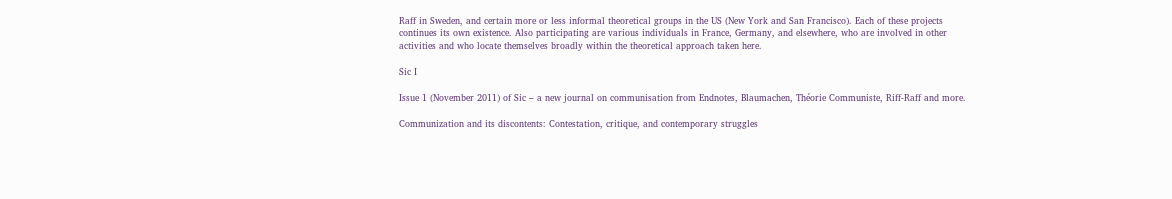Raff in Sweden, and certain more or less informal theoretical groups in the US (New York and San Francisco). Each of these projects continues its own existence. Also participating are various individuals in France, Germany, and elsewhere, who are involved in other activities and who locate themselves broadly within the theoretical approach taken here.

Sic I

Issue 1 (November 2011) of Sic – a new journal on communisation from Endnotes, Blaumachen, Théorie Communiste, Riff-Raff and more.

Communization and its discontents: Contestation, critique, and contemporary struggles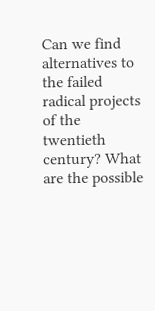Can we find alternatives to the failed radical projects of the twentieth century? What are the possible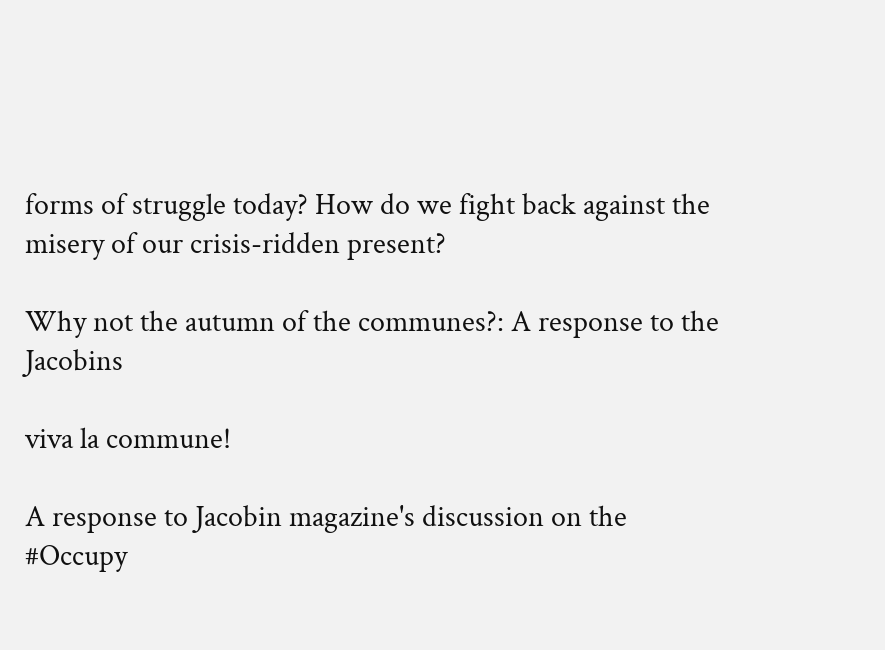forms of struggle today? How do we fight back against the misery of our crisis-ridden present?

Why not the autumn of the communes?: A response to the Jacobins

viva la commune!

A response to Jacobin magazine's discussion on the #Occupy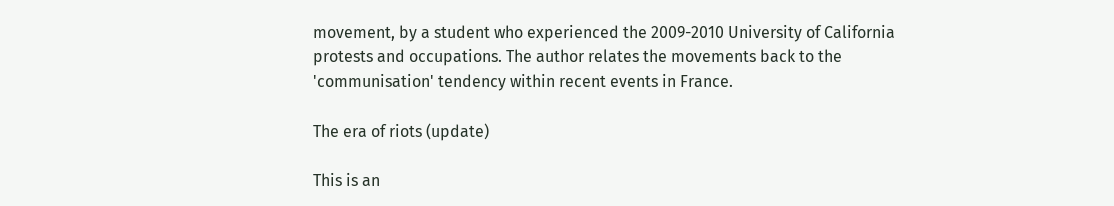movement, by a student who experienced the 2009-2010 University of California protests and occupations. The author relates the movements back to the 'communisation' tendency within recent events in France.

The era of riots (update)

This is an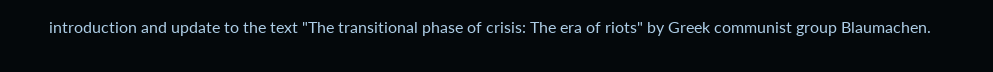introduction and update to the text "The transitional phase of crisis: The era of riots" by Greek communist group Blaumachen.